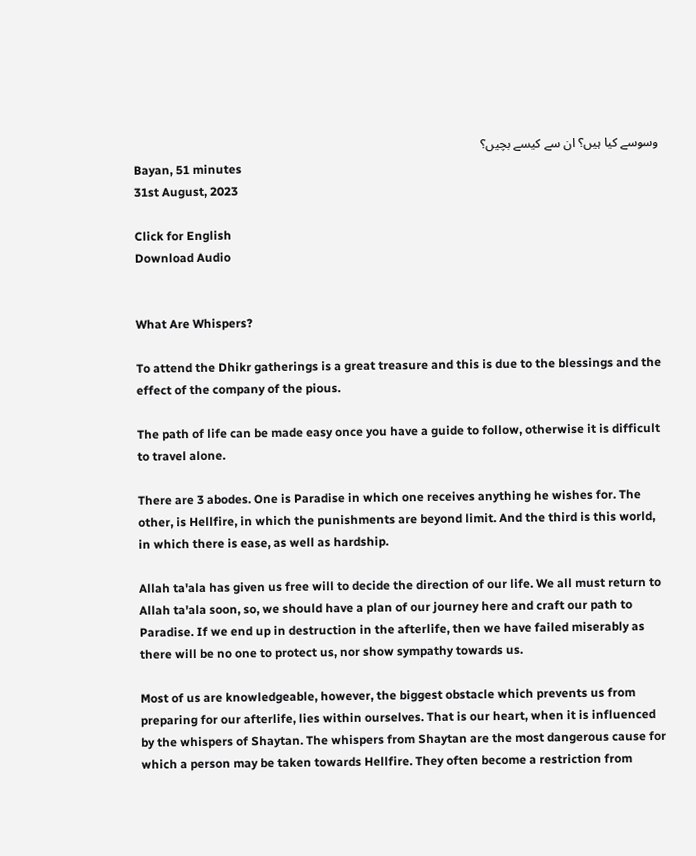وسوسے کیا ہیں؟ ان سے کیسے بچیں؟
Bayan, 51 minutes
31st August, 2023

Click for English
Download Audio


What Are Whispers?

To attend the Dhikr gatherings is a great treasure and this is due to the blessings and the effect of the company of the pious.

The path of life can be made easy once you have a guide to follow, otherwise it is difficult to travel alone.

There are 3 abodes. One is Paradise in which one receives anything he wishes for. The other, is Hellfire, in which the punishments are beyond limit. And the third is this world, in which there is ease, as well as hardship.

Allah ta'ala has given us free will to decide the direction of our life. We all must return to Allah ta'ala soon, so, we should have a plan of our journey here and craft our path to Paradise. If we end up in destruction in the afterlife, then we have failed miserably as there will be no one to protect us, nor show sympathy towards us.

Most of us are knowledgeable, however, the biggest obstacle which prevents us from preparing for our afterlife, lies within ourselves. That is our heart, when it is influenced by the whispers of Shaytan. The whispers from Shaytan are the most dangerous cause for which a person may be taken towards Hellfire. They often become a restriction from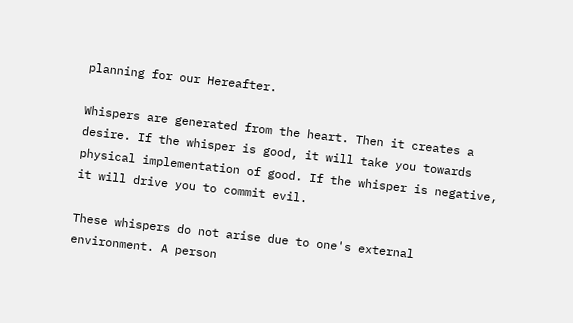planning for our Hereafter.

Whispers are generated from the heart. Then it creates a desire. If the whisper is good, it will take you towards physical implementation of good. If the whisper is negative, it will drive you to commit evil.

These whispers do not arise due to one's external environment. A person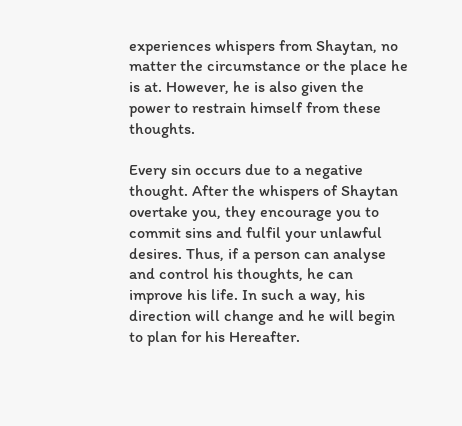experiences whispers from Shaytan, no matter the circumstance or the place he is at. However, he is also given the power to restrain himself from these thoughts.

Every sin occurs due to a negative thought. After the whispers of Shaytan overtake you, they encourage you to commit sins and fulfil your unlawful desires. Thus, if a person can analyse and control his thoughts, he can improve his life. In such a way, his direction will change and he will begin to plan for his Hereafter.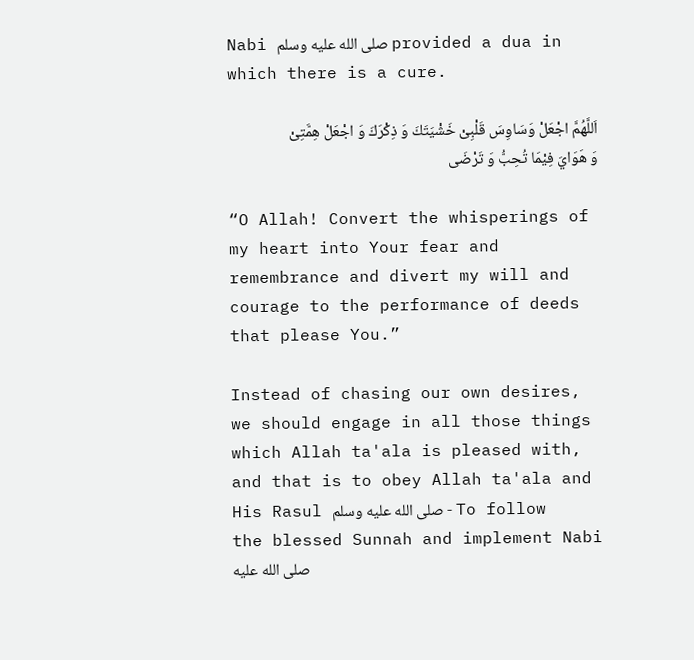Nabi صلى الله عليه وسلم provided a dua in which there is a cure.

اَللَّهُمَّ اجْعَلْ وَسَاوِسَ قَلْبِىْ خَشْيَتَكَ وَ ذِكْرَكَ وَ اجْعَلْ هِمَّتِىْ وَ هَوَايَ فِيْمَا تُحِبُّ وَ تَرْضَى

“O Allah! Convert the whisperings of my heart into Your fear and remembrance and divert my will and courage to the performance of deeds that please You.”

Instead of chasing our own desires, we should engage in all those things which Allah ta'ala is pleased with, and that is to obey Allah ta'ala and His Rasul صلى الله عليه وسلم - To follow the blessed Sunnah and implement Nabi صلى الله عليه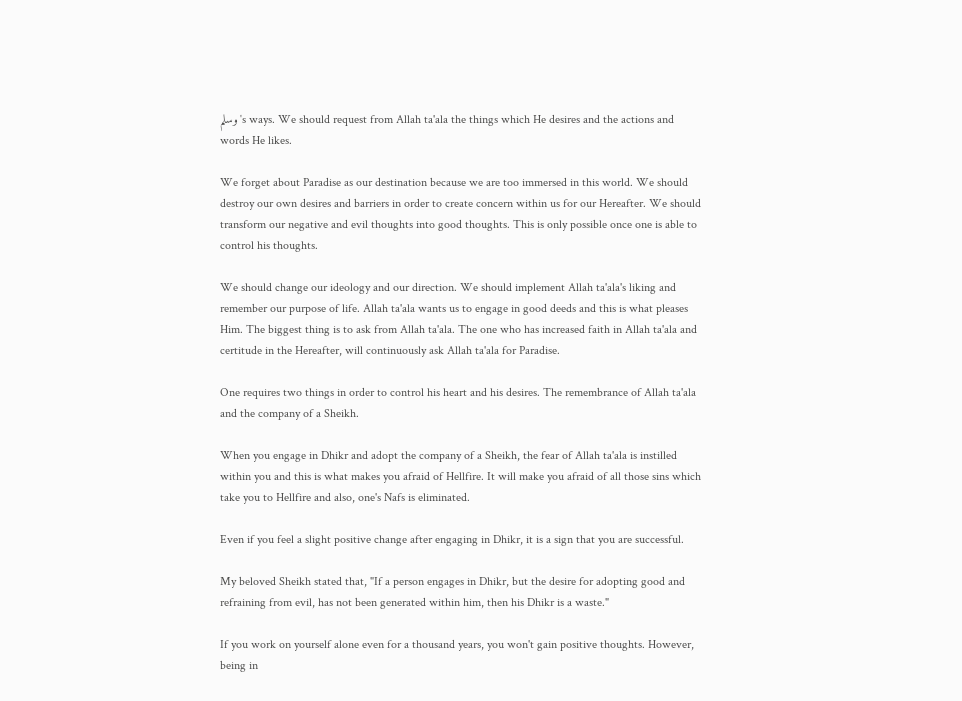وسلم's ways. We should request from Allah ta'ala the things which He desires and the actions and words He likes.

We forget about Paradise as our destination because we are too immersed in this world. We should destroy our own desires and barriers in order to create concern within us for our Hereafter. We should transform our negative and evil thoughts into good thoughts. This is only possible once one is able to control his thoughts.

We should change our ideology and our direction. We should implement Allah ta'ala's liking and remember our purpose of life. Allah ta'ala wants us to engage in good deeds and this is what pleases Him. The biggest thing is to ask from Allah ta'ala. The one who has increased faith in Allah ta'ala and certitude in the Hereafter, will continuously ask Allah ta'ala for Paradise.

One requires two things in order to control his heart and his desires. The remembrance of Allah ta'ala and the company of a Sheikh.

When you engage in Dhikr and adopt the company of a Sheikh, the fear of Allah ta'ala is instilled within you and this is what makes you afraid of Hellfire. It will make you afraid of all those sins which take you to Hellfire and also, one's Nafs is eliminated.

Even if you feel a slight positive change after engaging in Dhikr, it is a sign that you are successful.

My beloved Sheikh stated that, "If a person engages in Dhikr, but the desire for adopting good and refraining from evil, has not been generated within him, then his Dhikr is a waste."

If you work on yourself alone even for a thousand years, you won't gain positive thoughts. However, being in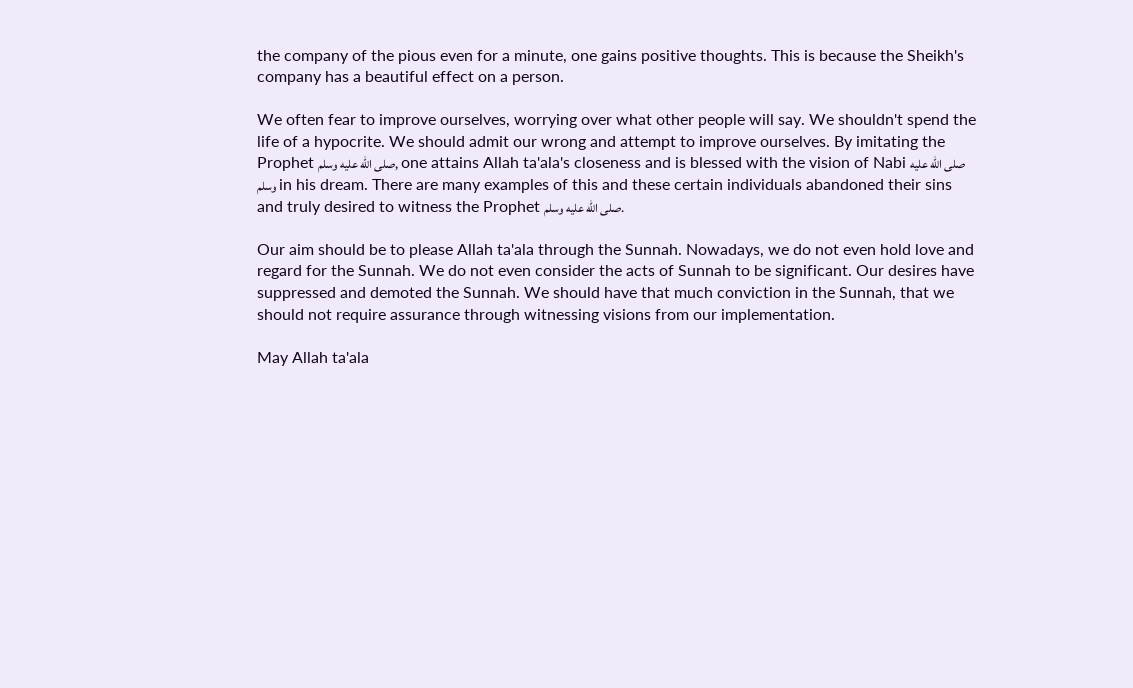the company of the pious even for a minute, one gains positive thoughts. This is because the Sheikh's company has a beautiful effect on a person.

We often fear to improve ourselves, worrying over what other people will say. We shouldn't spend the life of a hypocrite. We should admit our wrong and attempt to improve ourselves. By imitating the Prophet صلى الله عليه وسلم, one attains Allah ta'ala's closeness and is blessed with the vision of Nabi صلى الله عليه وسلم in his dream. There are many examples of this and these certain individuals abandoned their sins and truly desired to witness the Prophet صلى الله عليه وسلم.

Our aim should be to please Allah ta'ala through the Sunnah. Nowadays, we do not even hold love and regard for the Sunnah. We do not even consider the acts of Sunnah to be significant. Our desires have suppressed and demoted the Sunnah. We should have that much conviction in the Sunnah, that we should not require assurance through witnessing visions from our implementation.

May Allah ta'ala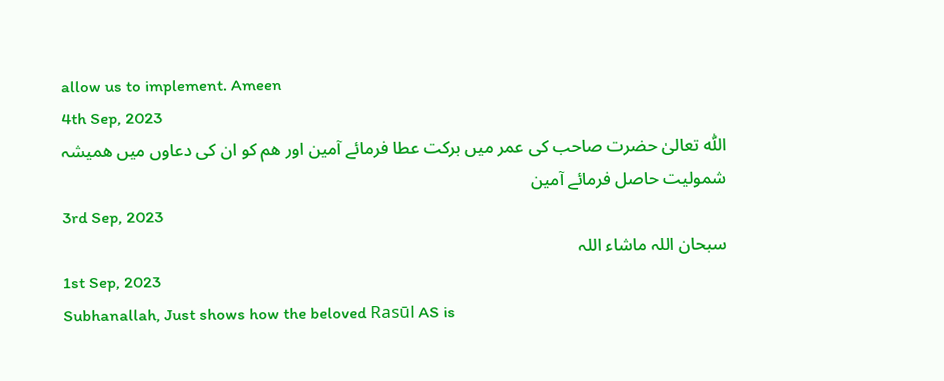allow us to implement. Ameen
4th Sep, 2023
اللّٰہ تعالیٰ حضرت صاحب کی عمر میں برکت عطا فرمائے آمین اور ھم کو ان کی دعاوں میں ھمیشہ شمولیت حاصل فرمائے آمین
3rd Sep, 2023
سبحان اللہ ماشاء اللہ
1st Sep, 2023
Subhanallah, Just shows how the beloved Rasūl AS is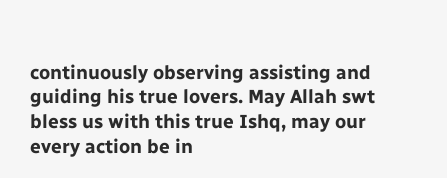continuously observing assisting and guiding his true lovers. May Allah swt bless us with this true Ishq, may our every action be in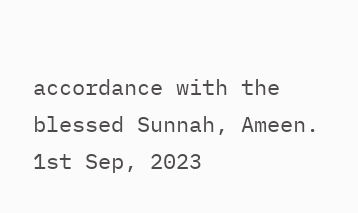accordance with the blessed Sunnah, Ameen.
1st Sep, 2023